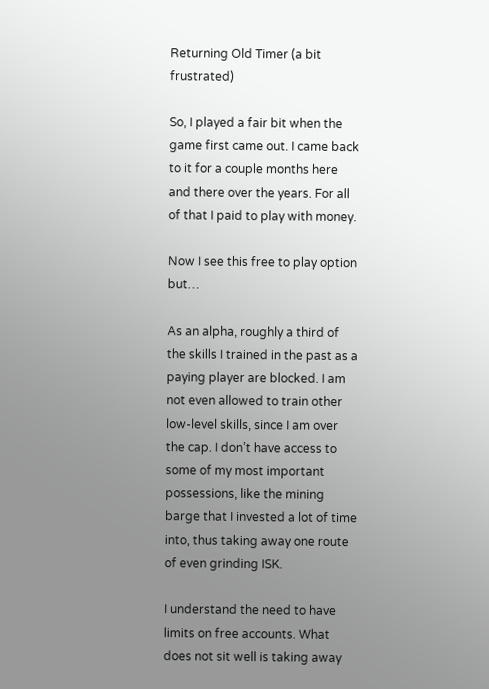Returning Old Timer (a bit frustrated)

So, I played a fair bit when the game first came out. I came back to it for a couple months here and there over the years. For all of that I paid to play with money.

Now I see this free to play option but…

As an alpha, roughly a third of the skills I trained in the past as a paying player are blocked. I am not even allowed to train other low-level skills, since I am over the cap. I don’t have access to some of my most important possessions, like the mining barge that I invested a lot of time into, thus taking away one route of even grinding ISK.

I understand the need to have limits on free accounts. What does not sit well is taking away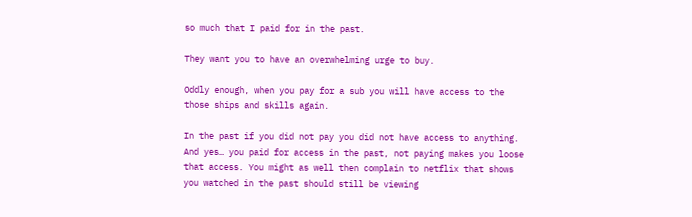so much that I paid for in the past.

They want you to have an overwhelming urge to buy.

Oddly enough, when you pay for a sub you will have access to the those ships and skills again.

In the past if you did not pay you did not have access to anything. And yes… you paid for access in the past, not paying makes you loose that access. You might as well then complain to netflix that shows you watched in the past should still be viewing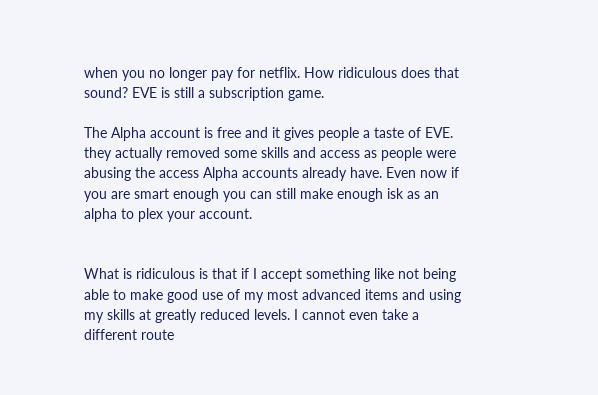when you no longer pay for netflix. How ridiculous does that sound? EVE is still a subscription game.

The Alpha account is free and it gives people a taste of EVE. they actually removed some skills and access as people were abusing the access Alpha accounts already have. Even now if you are smart enough you can still make enough isk as an alpha to plex your account.


What is ridiculous is that if I accept something like not being able to make good use of my most advanced items and using my skills at greatly reduced levels. I cannot even take a different route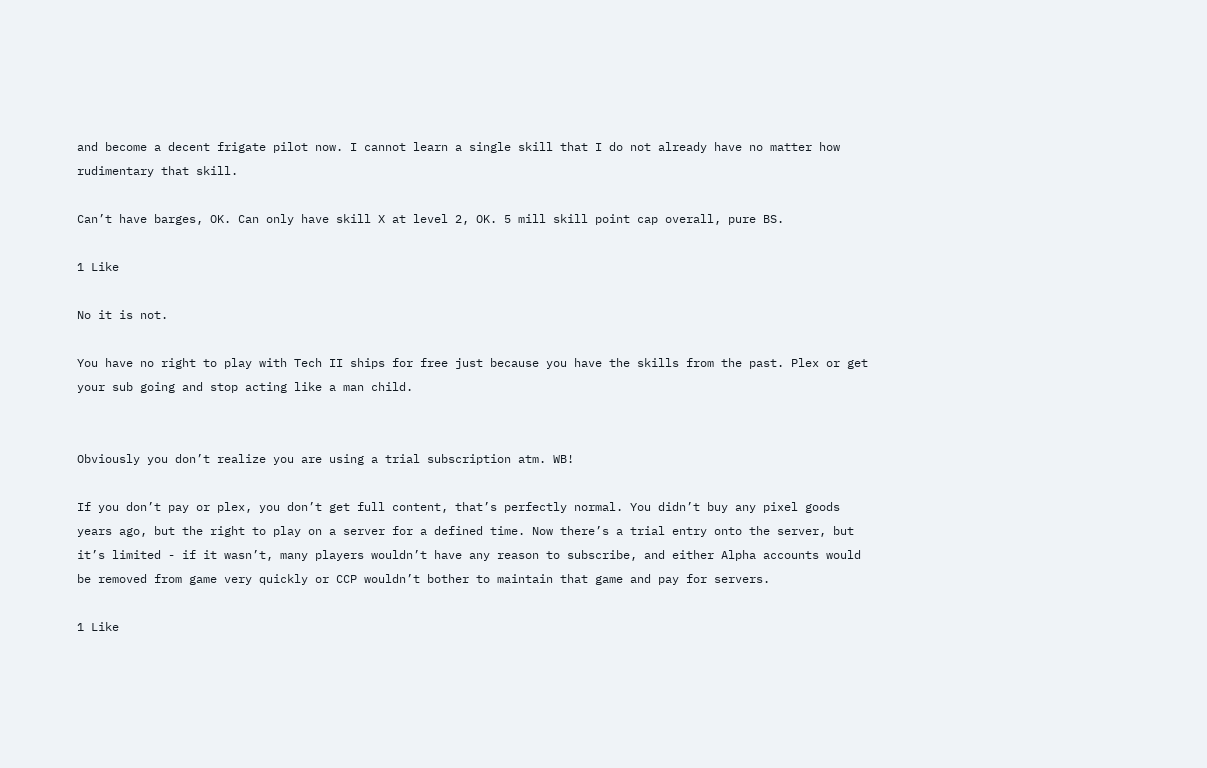and become a decent frigate pilot now. I cannot learn a single skill that I do not already have no matter how rudimentary that skill.

Can’t have barges, OK. Can only have skill X at level 2, OK. 5 mill skill point cap overall, pure BS.

1 Like

No it is not.

You have no right to play with Tech II ships for free just because you have the skills from the past. Plex or get your sub going and stop acting like a man child.


Obviously you don’t realize you are using a trial subscription atm. WB!

If you don’t pay or plex, you don’t get full content, that’s perfectly normal. You didn’t buy any pixel goods years ago, but the right to play on a server for a defined time. Now there’s a trial entry onto the server, but it’s limited - if it wasn’t, many players wouldn’t have any reason to subscribe, and either Alpha accounts would be removed from game very quickly or CCP wouldn’t bother to maintain that game and pay for servers.

1 Like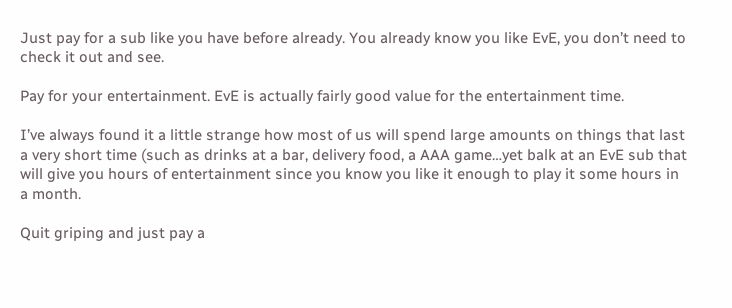Just pay for a sub like you have before already. You already know you like EvE, you don’t need to check it out and see.

Pay for your entertainment. EvE is actually fairly good value for the entertainment time.

I’ve always found it a little strange how most of us will spend large amounts on things that last a very short time (such as drinks at a bar, delivery food, a AAA game…yet balk at an EvE sub that will give you hours of entertainment since you know you like it enough to play it some hours in a month.

Quit griping and just pay a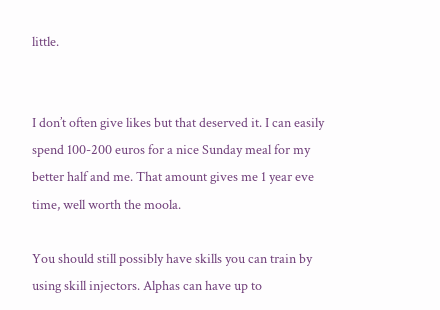little.


I don’t often give likes but that deserved it. I can easily spend 100-200 euros for a nice Sunday meal for my better half and me. That amount gives me 1 year eve time, well worth the moola.

You should still possibly have skills you can train by using skill injectors. Alphas can have up to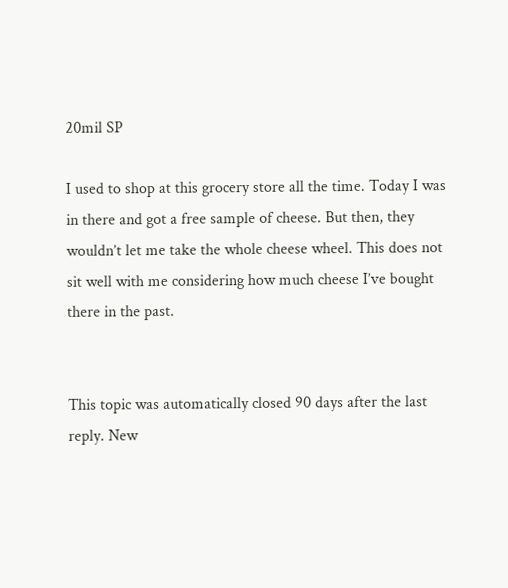20mil SP

I used to shop at this grocery store all the time. Today I was in there and got a free sample of cheese. But then, they wouldn’t let me take the whole cheese wheel. This does not sit well with me considering how much cheese I’ve bought there in the past.


This topic was automatically closed 90 days after the last reply. New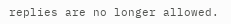replies are no longer allowed.